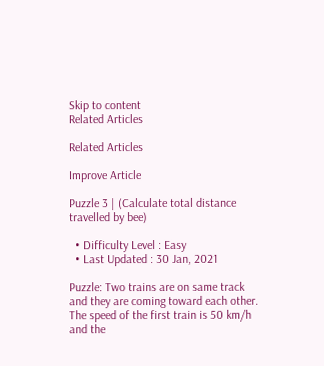Skip to content
Related Articles

Related Articles

Improve Article

Puzzle 3 | (Calculate total distance travelled by bee)

  • Difficulty Level : Easy
  • Last Updated : 30 Jan, 2021

Puzzle: Two trains are on same track and they are coming toward each other. The speed of the first train is 50 km/h and the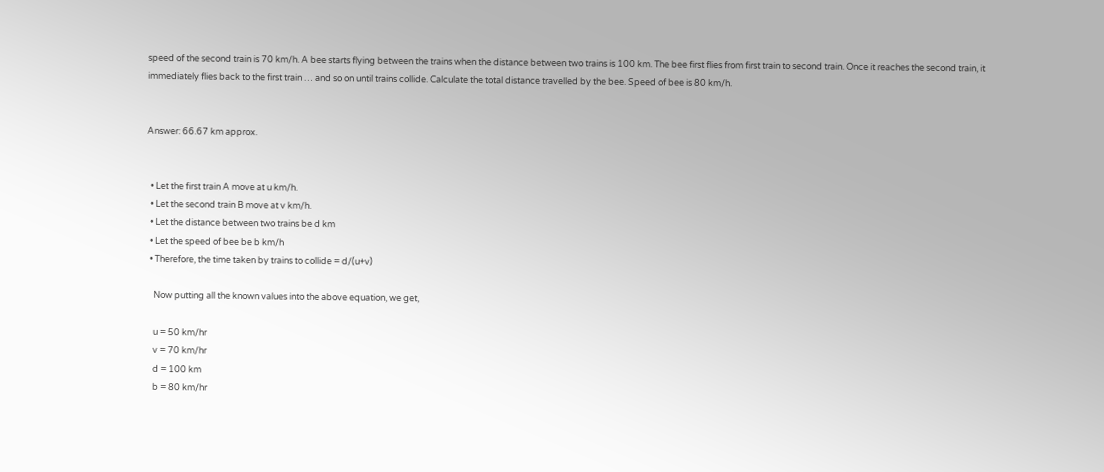speed of the second train is 70 km/h. A bee starts flying between the trains when the distance between two trains is 100 km. The bee first flies from first train to second train. Once it reaches the second train, it immediately flies back to the first train … and so on until trains collide. Calculate the total distance travelled by the bee. Speed of bee is 80 km/h.


Answer: 66.67 km approx.


  • Let the first train A move at u km/h.
  • Let the second train B move at v km/h.
  • Let the distance between two trains be d km
  • Let the speed of bee be b km/h
  • Therefore, the time taken by trains to collide = d/(u+v)

    Now putting all the known values into the above equation, we get,

    u = 50 km/hr
    v = 70 km/hr
    d = 100 km
    b = 80 km/hr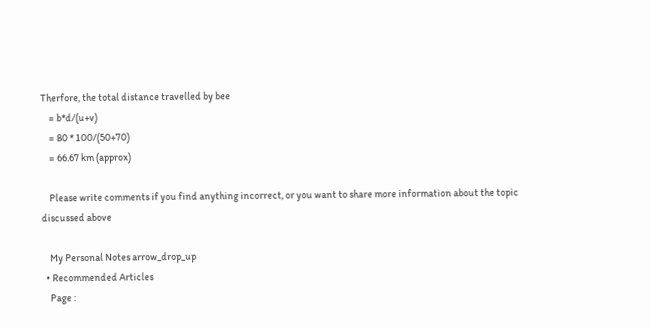Therfore, the total distance travelled by bee
    = b*d/(u+v)
    = 80 * 100/(50+70)
    = 66.67 km (approx)

    Please write comments if you find anything incorrect, or you want to share more information about the topic discussed above

    My Personal Notes arrow_drop_up
  • Recommended Articles
    Page :